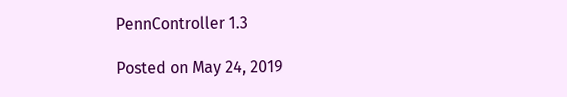PennController 1.3

Posted on May 24, 2019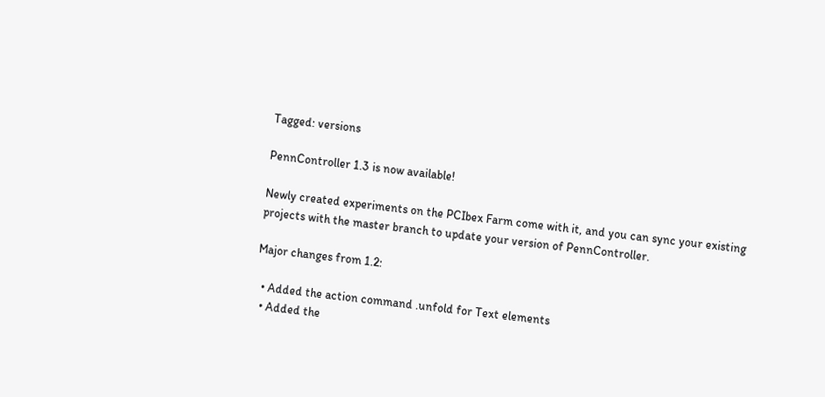Tagged: versions

PennController 1.3 is now available!

Newly created experiments on the PCIbex Farm come with it, and you can sync your existing projects with the master branch to update your version of PennController.

Major changes from 1.2:

  • Added the action command .unfold for Text elements
  • Added the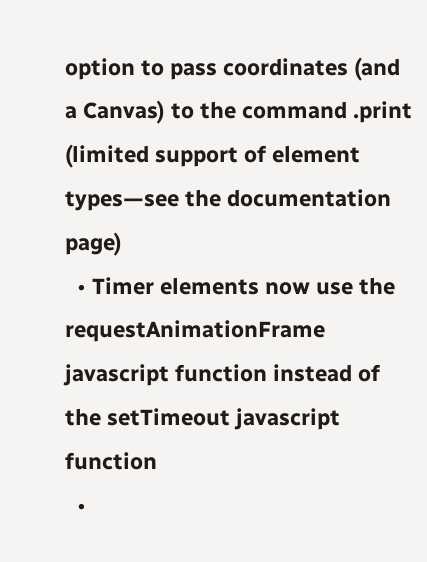option to pass coordinates (and a Canvas) to the command .print (limited support of element types—see the documentation page)
  • Timer elements now use the requestAnimationFrame javascript function instead of the setTimeout javascript function
  •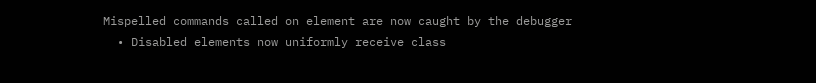Mispelled commands called on element are now caught by the debugger
  • Disabled elements now uniformly receive class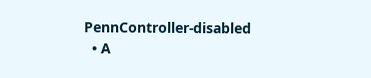PennController-disabled
  • A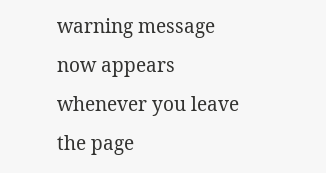warning message now appears whenever you leave the page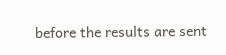before the results are sent